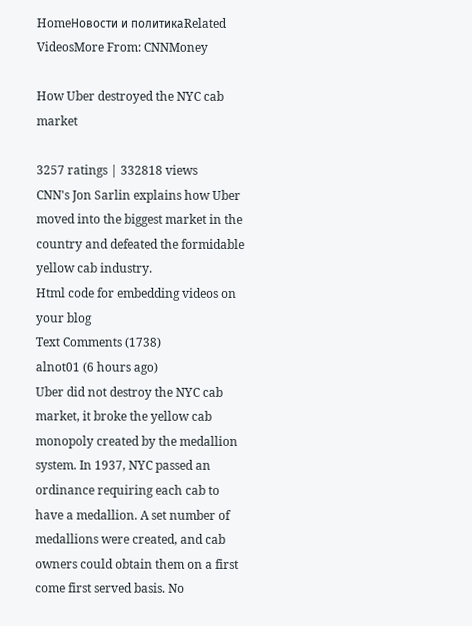HomeНовости и политикаRelated VideosMore From: CNNMoney

How Uber destroyed the NYC cab market

3257 ratings | 332818 views
CNN's Jon Sarlin explains how Uber moved into the biggest market in the country and defeated the formidable yellow cab industry.
Html code for embedding videos on your blog
Text Comments (1738)
alnot01 (6 hours ago)
Uber did not destroy the NYC cab market, it broke the yellow cab monopoly created by the medallion system. In 1937, NYC passed an ordinance requiring each cab to have a medallion. A set number of medallions were created, and cab owners could obtain them on a first come first served basis. No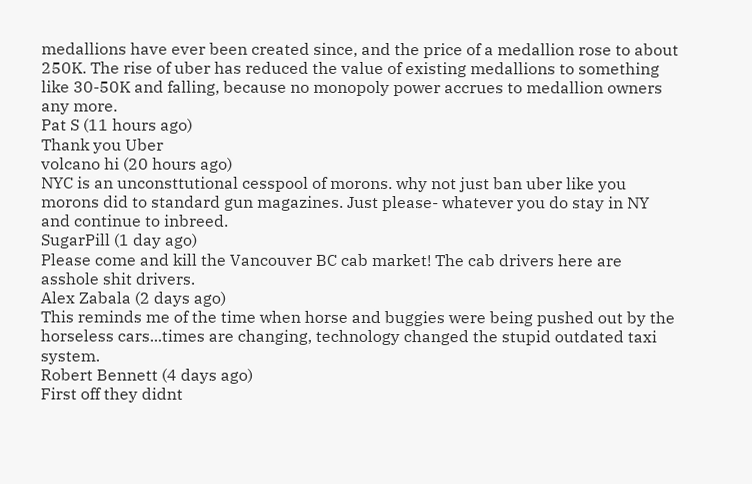medallions have ever been created since, and the price of a medallion rose to about 250K. The rise of uber has reduced the value of existing medallions to something like 30-50K and falling, because no monopoly power accrues to medallion owners any more.
Pat S (11 hours ago)
Thank you Uber
volcano hi (20 hours ago)
NYC is an unconsttutional cesspool of morons. why not just ban uber like you morons did to standard gun magazines. Just please- whatever you do stay in NY and continue to inbreed.
SugarPill (1 day ago)
Please come and kill the Vancouver BC cab market! The cab drivers here are asshole shit drivers.
Alex Zabala (2 days ago)
This reminds me of the time when horse and buggies were being pushed out by the horseless cars...times are changing, technology changed the stupid outdated taxi system.
Robert Bennett (4 days ago)
First off they didnt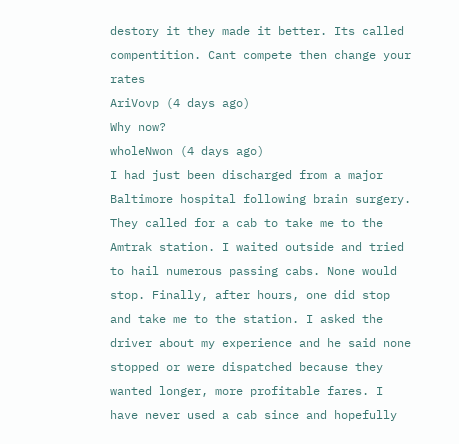destory it they made it better. Its called compentition. Cant compete then change your rates
AriVovp (4 days ago)
Why now?
wholeNwon (4 days ago)
I had just been discharged from a major Baltimore hospital following brain surgery. They called for a cab to take me to the Amtrak station. I waited outside and tried to hail numerous passing cabs. None would stop. Finally, after hours, one did stop and take me to the station. I asked the driver about my experience and he said none stopped or were dispatched because they wanted longer, more profitable fares. I have never used a cab since and hopefully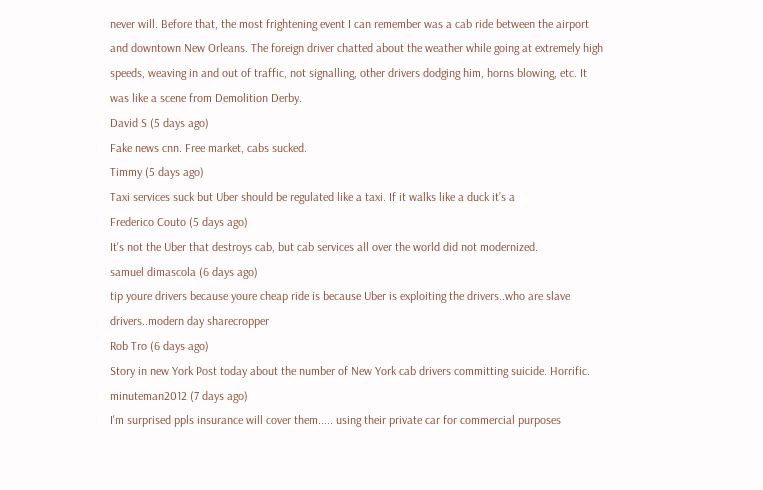never will. Before that, the most frightening event I can remember was a cab ride between the airport and downtown New Orleans. The foreign driver chatted about the weather while going at extremely high speeds, weaving in and out of traffic, not signalling, other drivers dodging him, horns blowing, etc. It was like a scene from Demolition Derby.
David S (5 days ago)
Fake news cnn. Free market, cabs sucked.
Timmy (5 days ago)
Taxi services suck but Uber should be regulated like a taxi. If it walks like a duck it’s a
Frederico Couto (5 days ago)
It's not the Uber that destroys cab, but cab services all over the world did not modernized.
samuel dimascola (6 days ago)
tip youre drivers because youre cheap ride is because Uber is exploiting the drivers..who are slave drivers..modern day sharecropper
Rob Tro (6 days ago)
Story in new York Post today about the number of New York cab drivers committing suicide. Horrific.
minuteman2012 (7 days ago)
I'm surprised ppls insurance will cover them..... using their private car for commercial purposes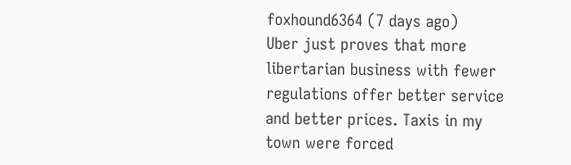foxhound6364 (7 days ago)
Uber just proves that more libertarian business with fewer regulations offer better service and better prices. Taxis in my town were forced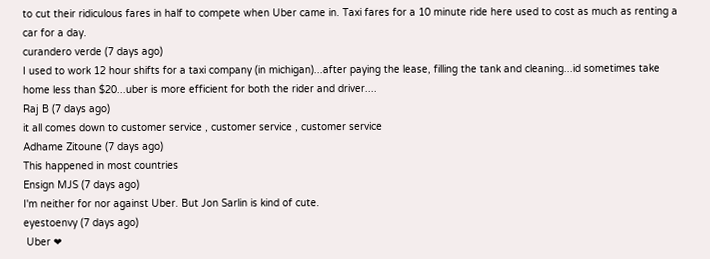to cut their ridiculous fares in half to compete when Uber came in. Taxi fares for a 10 minute ride here used to cost as much as renting a car for a day.
curandero verde (7 days ago)
I used to work 12 hour shifts for a taxi company (in michigan)...after paying the lease, filling the tank and cleaning...id sometimes take home less than $20...uber is more efficient for both the rider and driver....
Raj B (7 days ago)
it all comes down to customer service , customer service , customer service
Adhame Zitoune (7 days ago)
This happened in most countries
Ensign MJS (7 days ago)
I'm neither for nor against Uber. But Jon Sarlin is kind of cute.
eyestoenvy (7 days ago)
 Uber ❤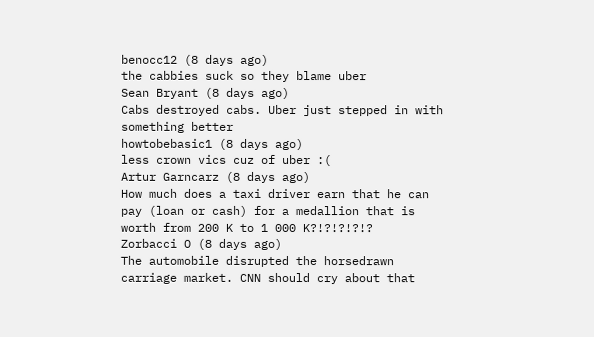benocc12 (8 days ago)
the cabbies suck so they blame uber
Sean Bryant (8 days ago)
Cabs destroyed cabs. Uber just stepped in with something better
howtobebasic1 (8 days ago)
less crown vics cuz of uber :(
Artur Garncarz (8 days ago)
How much does a taxi driver earn that he can pay (loan or cash) for a medallion that is worth from 200 K to 1 000 K?!?!?!?!?
Zorbacci O (8 days ago)
The automobile disrupted the horsedrawn carriage market. CNN should cry about that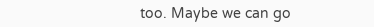too. Maybe we can go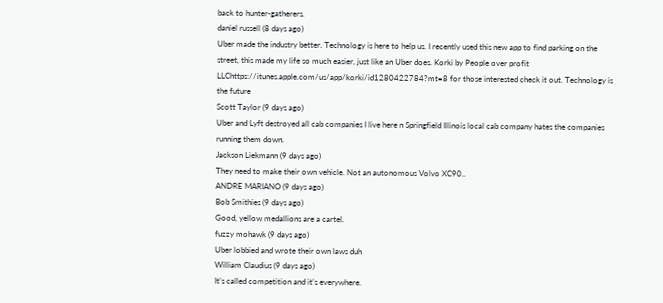back to hunter-gatherers.
daniel russell (8 days ago)
Uber made the industry better. Technology is here to help us. I recently used this new app to find parking on the street, this made my life so much easier, just like an Uber does. Korki by People over profit LLChttps://itunes.apple.com/us/app/korki/id1280422784?mt=8 for those interested check it out. Technology is the future
Scott Taylor (9 days ago)
Uber and Lyft destroyed all cab companies I live here n Springfield Illinois local cab company hates the companies running them down.
Jackson Liekmann (9 days ago)
They need to make their own vehicle. Not an autonomous Volvo XC90..
ANDRE MARIANO (9 days ago)
Bob Smithies (9 days ago)
Good, yellow medallions are a cartel.
fuzzy mohawk (9 days ago)
Uber lobbied and wrote their own laws duh
William Claudius (9 days ago)
It’s called competition and it’s everywhere.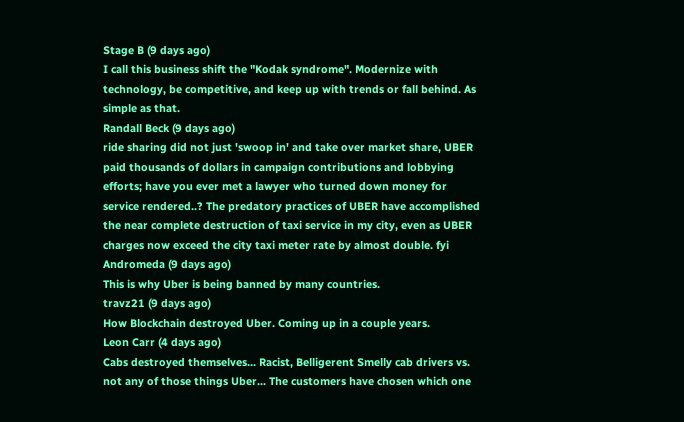Stage B (9 days ago)
I call this business shift the "Kodak syndrome". Modernize with technology, be competitive, and keep up with trends or fall behind. As simple as that.
Randall Beck (9 days ago)
ride sharing did not just 'swoop in' and take over market share, UBER paid thousands of dollars in campaign contributions and lobbying efforts; have you ever met a lawyer who turned down money for service rendered..? The predatory practices of UBER have accomplished the near complete destruction of taxi service in my city, even as UBER charges now exceed the city taxi meter rate by almost double. fyi
Andromeda (9 days ago)
This is why Uber is being banned by many countries.
travz21 (9 days ago)
How Blockchain destroyed Uber. Coming up in a couple years.
Leon Carr (4 days ago)
Cabs destroyed themselves... Racist, Belligerent Smelly cab drivers vs. not any of those things Uber... The customers have chosen which one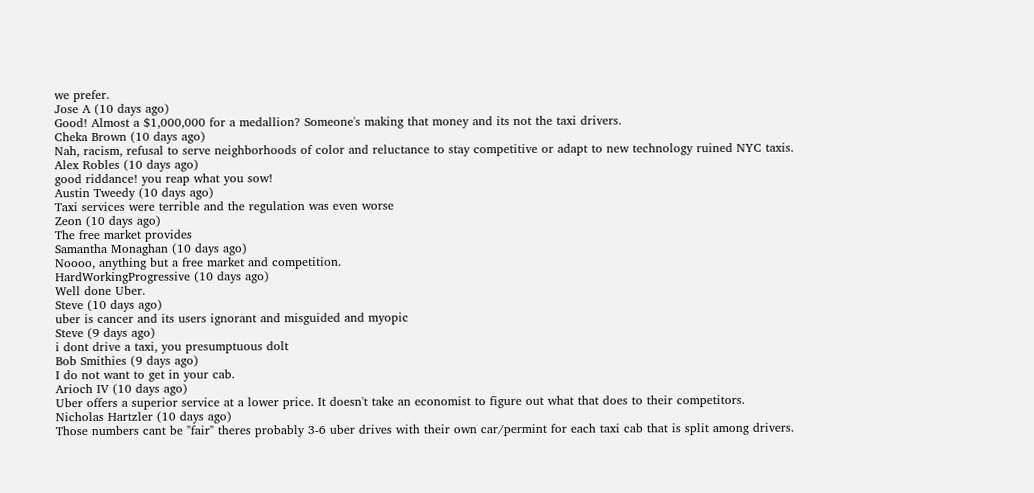we prefer.
Jose A (10 days ago)
Good! Almost a $1,000,000 for a medallion? Someone's making that money and its not the taxi drivers.
Cheka Brown (10 days ago)
Nah, racism, refusal to serve neighborhoods of color and reluctance to stay competitive or adapt to new technology ruined NYC taxis.
Alex Robles (10 days ago)
good riddance! you reap what you sow!
Austin Tweedy (10 days ago)
Taxi services were terrible and the regulation was even worse
Zeon (10 days ago)
The free market provides
Samantha Monaghan (10 days ago)
Noooo, anything but a free market and competition.
HardWorkingProgressive (10 days ago)
Well done Uber.
Steve (10 days ago)
uber is cancer and its users ignorant and misguided and myopic
Steve (9 days ago)
i dont drive a taxi, you presumptuous dolt
Bob Smithies (9 days ago)
I do not want to get in your cab.
Arioch IV (10 days ago)
Uber offers a superior service at a lower price. It doesn't take an economist to figure out what that does to their competitors.
Nicholas Hartzler (10 days ago)
Those numbers cant be "fair" theres probably 3-6 uber drives with their own car/permint for each taxi cab that is split among drivers.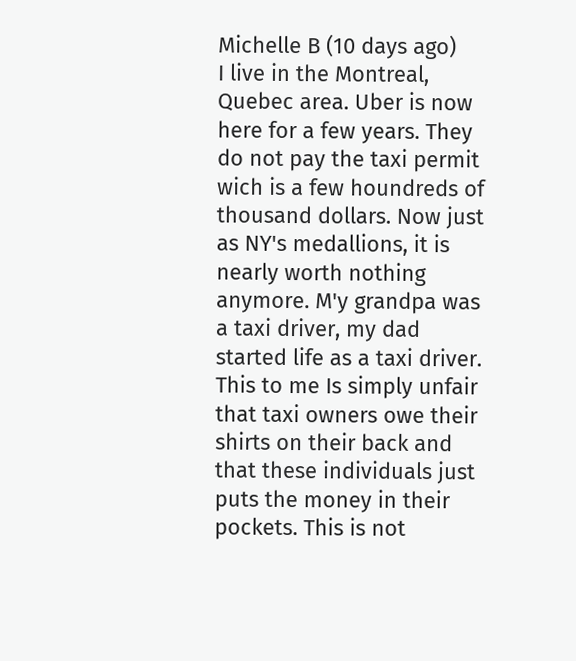Michelle B (10 days ago)
I live in the Montreal, Quebec area. Uber is now here for a few years. They do not pay the taxi permit wich is a few houndreds of thousand dollars. Now just as NY's medallions, it is nearly worth nothing anymore. M'y grandpa was a taxi driver, my dad started life as a taxi driver. This to me Is simply unfair that taxi owners owe their shirts on their back and that these individuals just puts the money in their pockets. This is not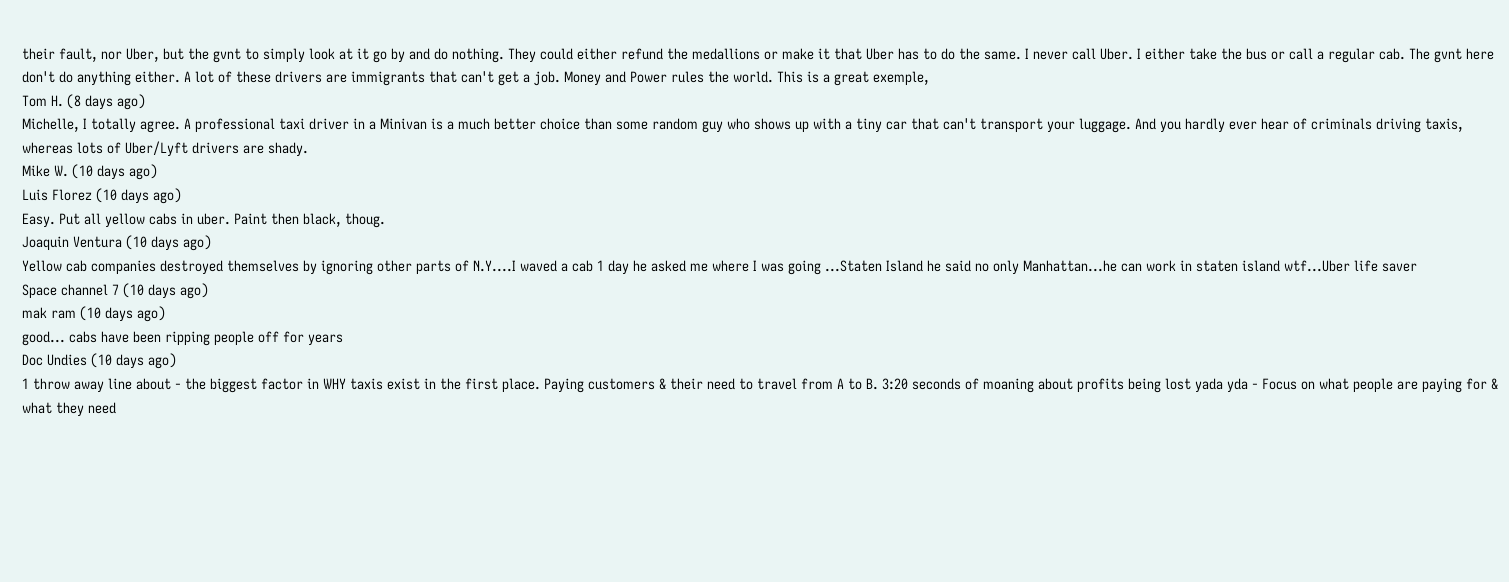their fault, nor Uber, but the gvnt to simply look at it go by and do nothing. They could either refund the medallions or make it that Uber has to do the same. I never call Uber. I either take the bus or call a regular cab. The gvnt here don't do anything either. A lot of these drivers are immigrants that can't get a job. Money and Power rules the world. This is a great exemple,
Tom H. (8 days ago)
Michelle, I totally agree. A professional taxi driver in a Minivan is a much better choice than some random guy who shows up with a tiny car that can't transport your luggage. And you hardly ever hear of criminals driving taxis, whereas lots of Uber/Lyft drivers are shady.
Mike W. (10 days ago)
Luis Florez (10 days ago)
Easy. Put all yellow cabs in uber. Paint then black, thoug.
Joaquin Ventura (10 days ago)
Yellow cab companies destroyed themselves by ignoring other parts of N.Y....I waved a cab 1 day he asked me where I was going ...Staten Island he said no only Manhattan...he can work in staten island wtf...Uber life saver
Space channel 7 (10 days ago)
mak ram (10 days ago)
good... cabs have been ripping people off for years
Doc Undies (10 days ago)
1 throw away line about - the biggest factor in WHY taxis exist in the first place. Paying customers & their need to travel from A to B. 3:20 seconds of moaning about profits being lost yada yda - Focus on what people are paying for & what they need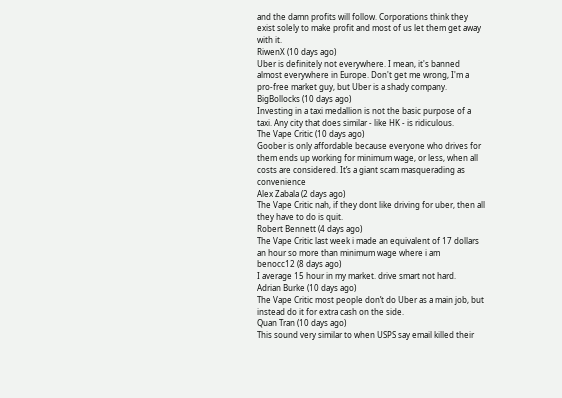and the damn profits will follow. Corporations think they exist solely to make profit and most of us let them get away with it.
RiwenX (10 days ago)
Uber is definitely not everywhere. I mean, it's banned almost everywhere in Europe. Don't get me wrong, I'm a pro-free market guy, but Uber is a shady company.
BigBollocks (10 days ago)
Investing in a taxi medallion is not the basic purpose of a taxi. Any city that does similar - like HK - is ridiculous.
The Vape Critic (10 days ago)
Goober is only affordable because everyone who drives for them ends up working for minimum wage, or less, when all costs are considered. It’s a giant scam masquerading as convenience
Alex Zabala (2 days ago)
The Vape Critic nah, if they dont like driving for uber, then all they have to do is quit.
Robert Bennett (4 days ago)
The Vape Critic last week i made an equivalent of 17 dollars an hour so more than minimum wage where i am
benocc12 (8 days ago)
I average 15 hour in my market. drive smart not hard.
Adrian Burke (10 days ago)
The Vape Critic most people don’t do Uber as a main job, but instead do it for extra cash on the side.
Quan Tran (10 days ago)
This sound very similar to when USPS say email killed their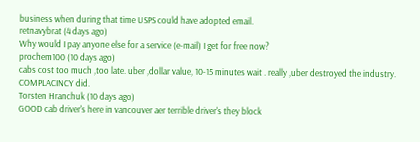business when during that time USPS could have adopted email.
retnavybrat (4 days ago)
Why would I pay anyone else for a service (e-mail) I get for free now?
prochem100 (10 days ago)
cabs cost too much ,too late. uber ,dollar value, 10-15 minutes wait . really ,uber destroyed the industry. COMPLACINCY did.
Torsten Hranchuk (10 days ago)
GOOD cab driver's here in vancouver aer terrible driver's they block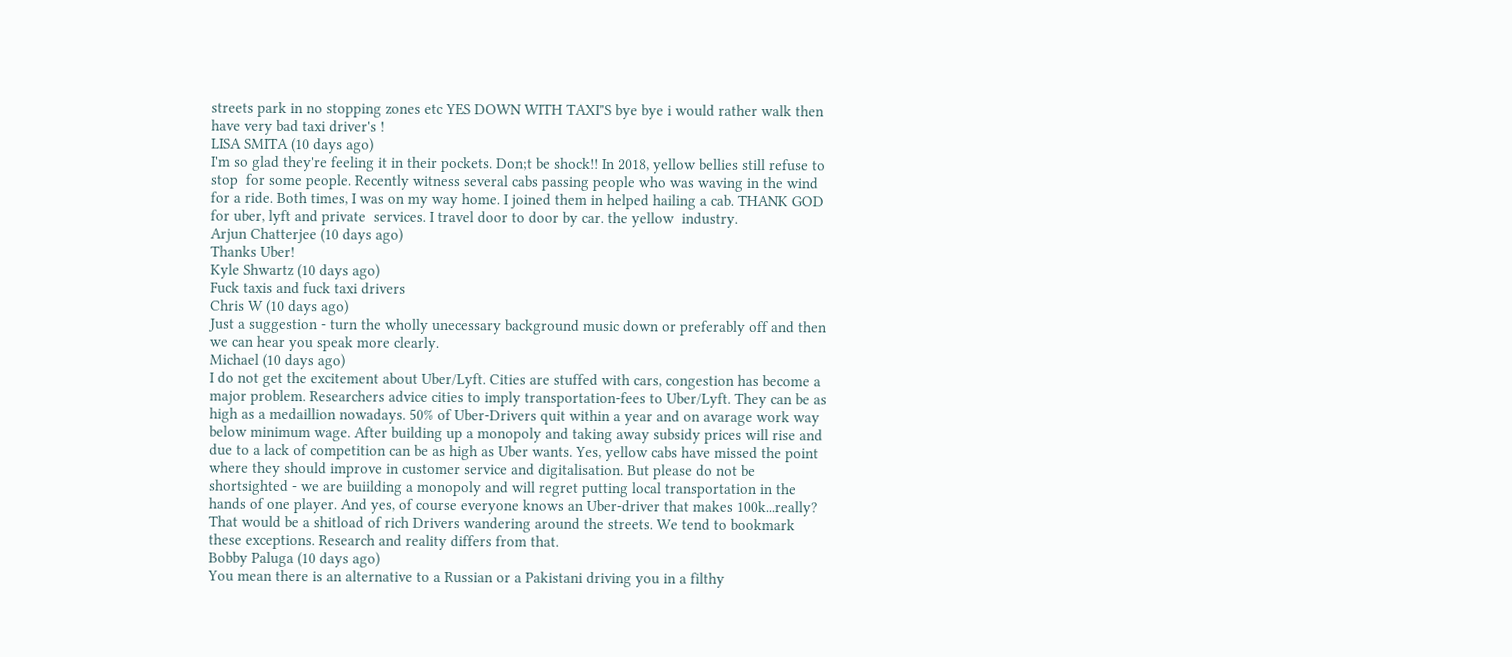streets park in no stopping zones etc YES DOWN WITH TAXI"S bye bye i would rather walk then have very bad taxi driver's !
LISA SMITA (10 days ago)
I'm so glad they're feeling it in their pockets. Don;t be shock!! In 2018, yellow bellies still refuse to stop  for some people. Recently witness several cabs passing people who was waving in the wind for a ride. Both times, I was on my way home. I joined them in helped hailing a cab. THANK GOD for uber, lyft and private  services. I travel door to door by car. the yellow  industry.
Arjun Chatterjee (10 days ago)
Thanks Uber!
Kyle Shwartz (10 days ago)
Fuck taxis and fuck taxi drivers
Chris W (10 days ago)
Just a suggestion - turn the wholly unecessary background music down or preferably off and then we can hear you speak more clearly.
Michael (10 days ago)
I do not get the excitement about Uber/Lyft. Cities are stuffed with cars, congestion has become a major problem. Researchers advice cities to imply transportation-fees to Uber/Lyft. They can be as high as a medaillion nowadays. 50% of Uber-Drivers quit within a year and on avarage work way below minimum wage. After building up a monopoly and taking away subsidy prices will rise and due to a lack of competition can be as high as Uber wants. Yes, yellow cabs have missed the point where they should improve in customer service and digitalisation. But please do not be shortsighted - we are buiilding a monopoly and will regret putting local transportation in the hands of one player. And yes, of course everyone knows an Uber-driver that makes 100k...really? That would be a shitload of rich Drivers wandering around the streets. We tend to bookmark these exceptions. Research and reality differs from that.
Bobby Paluga (10 days ago)
You mean there is an alternative to a Russian or a Pakistani driving you in a filthy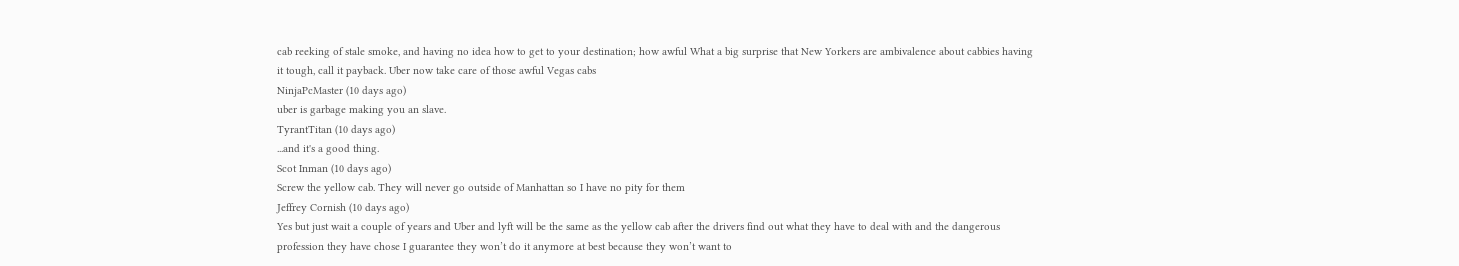cab reeking of stale smoke, and having no idea how to get to your destination; how awful What a big surprise that New Yorkers are ambivalence about cabbies having it tough, call it payback. Uber now take care of those awful Vegas cabs
NinjaPcMaster (10 days ago)
uber is garbage making you an slave.
TyrantTitan (10 days ago)
...and it's a good thing.
Scot Inman (10 days ago)
Screw the yellow cab. They will never go outside of Manhattan so I have no pity for them
Jeffrey Cornish (10 days ago)
Yes but just wait a couple of years and Uber and lyft will be the same as the yellow cab after the drivers find out what they have to deal with and the dangerous profession they have chose I guarantee they won’t do it anymore at best because they won’t want to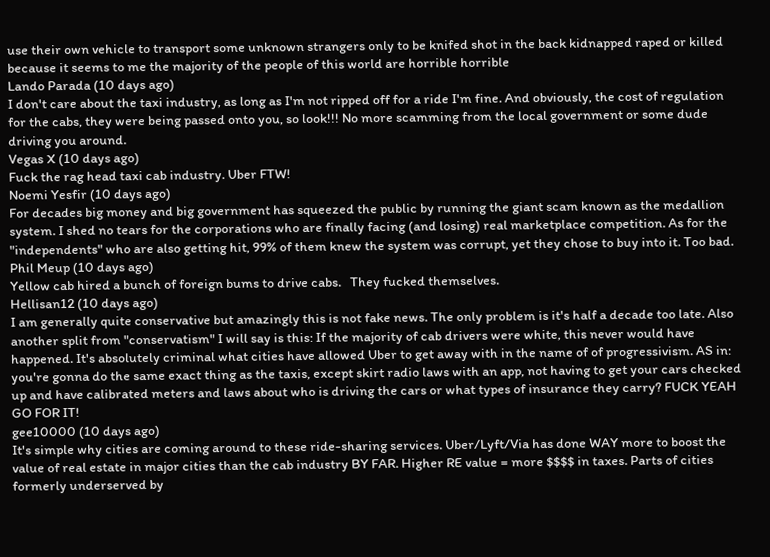use their own vehicle to transport some unknown strangers only to be knifed shot in the back kidnapped raped or killed because it seems to me the majority of the people of this world are horrible horrible
Lando Parada (10 days ago)
I don't care about the taxi industry, as long as I'm not ripped off for a ride I'm fine. And obviously, the cost of regulation for the cabs, they were being passed onto you, so look!!! No more scamming from the local government or some dude driving you around.
Vegas X (10 days ago)
Fuck the rag head taxi cab industry. Uber FTW!
Noemi Yesfir (10 days ago)
For decades big money and big government has squeezed the public by running the giant scam known as the medallion system. I shed no tears for the corporations who are finally facing (and losing) real marketplace competition. As for the "independents" who are also getting hit, 99% of them knew the system was corrupt, yet they chose to buy into it. Too bad.
Phil Meup (10 days ago)
Yellow cab hired a bunch of foreign bums to drive cabs.   They fucked themselves.
Hellisan12 (10 days ago)
I am generally quite conservative but amazingly this is not fake news. The only problem is it's half a decade too late. Also another split from "conservatism" I will say is this: If the majority of cab drivers were white, this never would have happened. It's absolutely criminal what cities have allowed Uber to get away with in the name of of progressivism. AS in: you're gonna do the same exact thing as the taxis, except skirt radio laws with an app, not having to get your cars checked up and have calibrated meters and laws about who is driving the cars or what types of insurance they carry? FUCK YEAH GO FOR IT!
gee10000 (10 days ago)
It's simple why cities are coming around to these ride-sharing services. Uber/Lyft/Via has done WAY more to boost the value of real estate in major cities than the cab industry BY FAR. Higher RE value = more $$$$ in taxes. Parts of cities formerly underserved by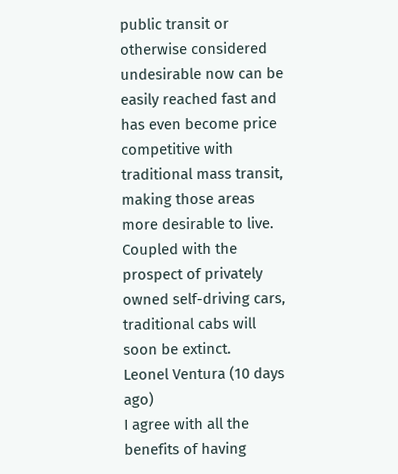public transit or otherwise considered undesirable now can be easily reached fast and has even become price competitive with traditional mass transit, making those areas more desirable to live. Coupled with the prospect of privately owned self-driving cars, traditional cabs will soon be extinct.
Leonel Ventura (10 days ago)
I agree with all the benefits of having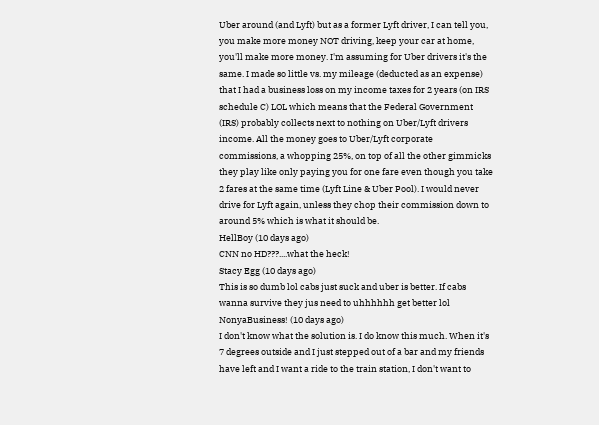Uber around (and Lyft) but as a former Lyft driver, I can tell you, you make more money NOT driving, keep your car at home, you'll make more money. I'm assuming for Uber drivers it's the same. I made so little vs. my mileage (deducted as an expense) that I had a business loss on my income taxes for 2 years (on IRS schedule C) LOL which means that the Federal Government (IRS) probably collects next to nothing on Uber/Lyft drivers income. All the money goes to Uber/Lyft corporate commissions, a whopping 25%, on top of all the other gimmicks they play like only paying you for one fare even though you take 2 fares at the same time (Lyft Line & Uber Pool). I would never drive for Lyft again, unless they chop their commission down to around 5% which is what it should be.
HellBoy (10 days ago)
CNN no HD???....what the heck!
Stacy Egg (10 days ago)
This is so dumb lol cabs just suck and uber is better. If cabs wanna survive they jus need to uhhhhhh get better lol
NonyaBusiness! (10 days ago)
I don't know what the solution is. I do know this much. When it's 7 degrees outside and I just stepped out of a bar and my friends have left and I want a ride to the train station, I don't want to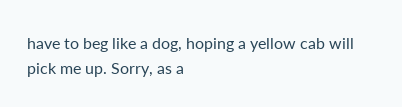have to beg like a dog, hoping a yellow cab will pick me up. Sorry, as a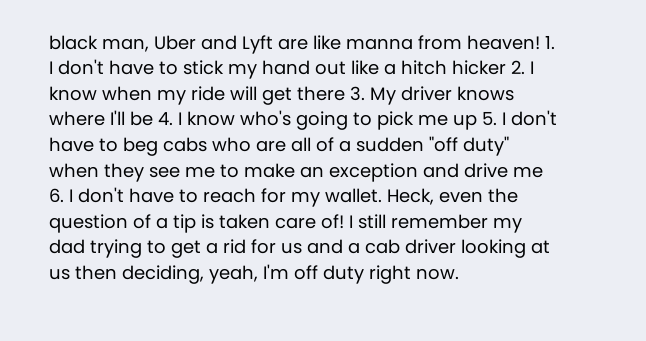black man, Uber and Lyft are like manna from heaven! 1. I don't have to stick my hand out like a hitch hicker 2. I know when my ride will get there 3. My driver knows where I'll be 4. I know who's going to pick me up 5. I don't have to beg cabs who are all of a sudden "off duty" when they see me to make an exception and drive me 6. I don't have to reach for my wallet. Heck, even the question of a tip is taken care of! I still remember my dad trying to get a rid for us and a cab driver looking at us then deciding, yeah, I'm off duty right now.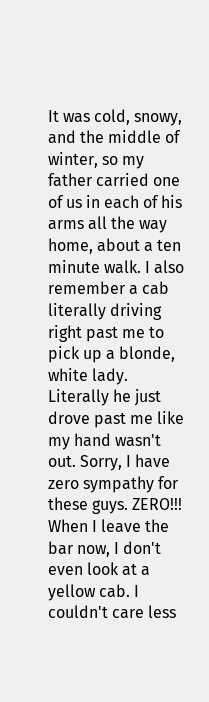It was cold, snowy, and the middle of winter, so my father carried one of us in each of his arms all the way home, about a ten minute walk. I also remember a cab literally driving right past me to pick up a blonde, white lady. Literally he just drove past me like my hand wasn't out. Sorry, I have zero sympathy for these guys. ZERO!!! When I leave the bar now, I don't even look at a yellow cab. I couldn't care less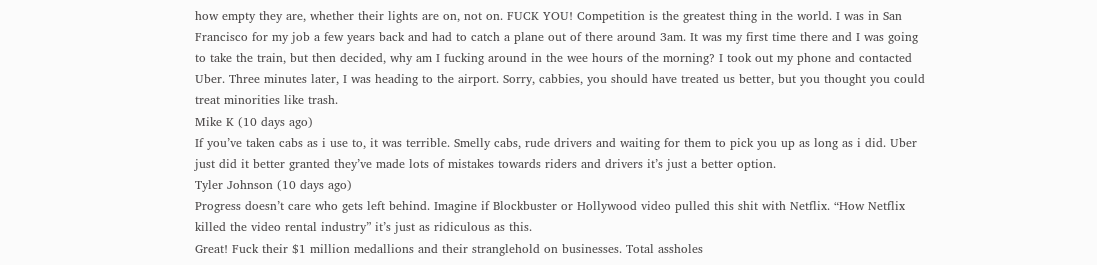how empty they are, whether their lights are on, not on. FUCK YOU! Competition is the greatest thing in the world. I was in San Francisco for my job a few years back and had to catch a plane out of there around 3am. It was my first time there and I was going to take the train, but then decided, why am I fucking around in the wee hours of the morning? I took out my phone and contacted Uber. Three minutes later, I was heading to the airport. Sorry, cabbies, you should have treated us better, but you thought you could treat minorities like trash.
Mike K (10 days ago)
If you’ve taken cabs as i use to, it was terrible. Smelly cabs, rude drivers and waiting for them to pick you up as long as i did. Uber just did it better granted they’ve made lots of mistakes towards riders and drivers it’s just a better option.
Tyler Johnson (10 days ago)
Progress doesn’t care who gets left behind. Imagine if Blockbuster or Hollywood video pulled this shit with Netflix. “How Netflix killed the video rental industry” it’s just as ridiculous as this.
Great! Fuck their $1 million medallions and their stranglehold on businesses. Total assholes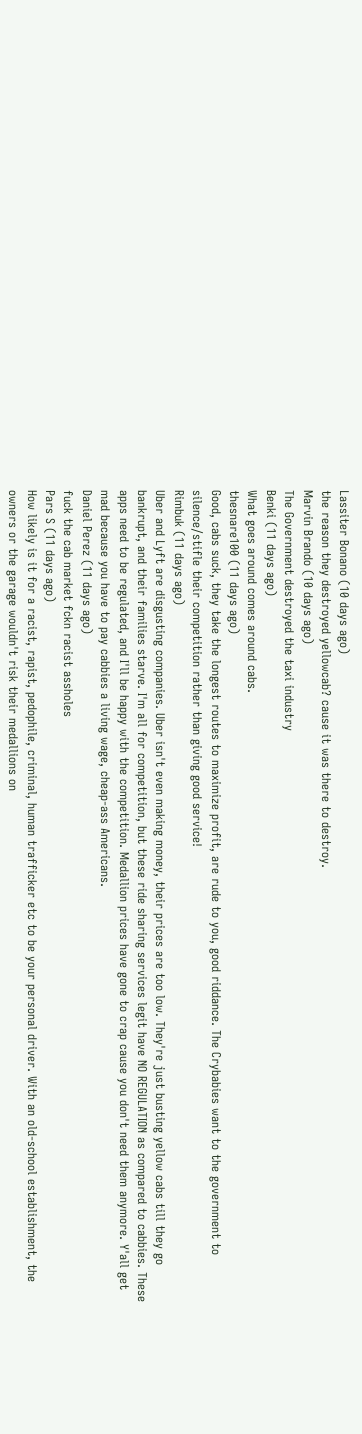Lassiter Bonano (10 days ago)
the reason they destroyed yellowcab? cause it was there to destroy.
Marvin Brando (10 days ago)
The Government destroyed the taxi industry
Benki (11 days ago)
What goes around comes around cabs.
thesnare100 (11 days ago)
Good, cabs suck, they take the longest routes to maximize profit, are rude to you, good riddance. The Crybabies want to the government to silence/stifle their competition rather than giving good service!
Rimbuk (11 days ago)
Uber and Lyft are disgusting companies. Uber isn't even making money, their prices are too low. They're just busting yellow cabs till they go bankrupt, and their families starve. I'm all for competition, but these ride sharing services legit have NO REGULATION as compared to cabbies. These apps need to be regulated, and I'll be happy with the competition. Medallion prices have gone to crap cause you don't need them anymore. Y'all get mad because you have to pay cabbies a living wage, cheap-ass Americans.
Daniel Perez (11 days ago)
fuck the cab market fckn racist assholes
Pars S (11 days ago)
How likely is it for a racist, rapist, pedophile, criminal, human trafficker etc to be your personal driver. With an old-school establishment, the owners or the garage wouldn't risk their medallions on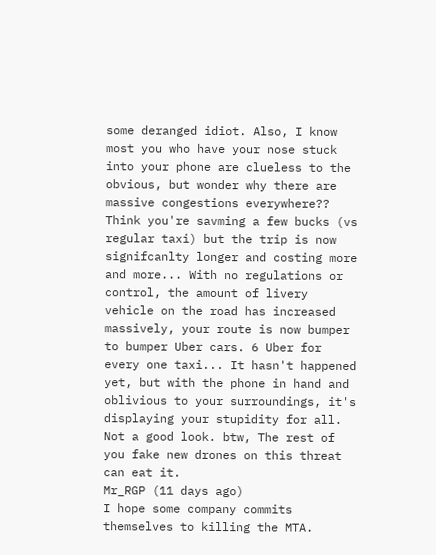some deranged idiot. Also, I know most you who have your nose stuck into your phone are clueless to the obvious, but wonder why there are massive congestions everywhere?? Think you're savming a few bucks (vs regular taxi) but the trip is now signifcanlty longer and costing more and more... With no regulations or control, the amount of livery vehicle on the road has increased massively, your route is now bumper to bumper Uber cars. 6 Uber for every one taxi... It hasn't happened yet, but with the phone in hand and oblivious to your surroundings, it's displaying your stupidity for all. Not a good look. btw, The rest of you fake new drones on this threat can eat it.
Mr_RGP (11 days ago)
I hope some company commits themselves to killing the MTA.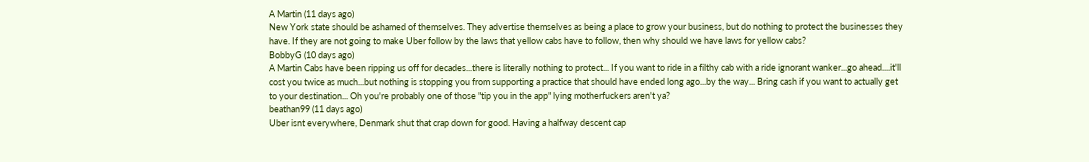A Martin (11 days ago)
New York state should be ashamed of themselves. They advertise themselves as being a place to grow your business, but do nothing to protect the businesses they have. If they are not going to make Uber follow by the laws that yellow cabs have to follow, then why should we have laws for yellow cabs?
BobbyG (10 days ago)
A Martin Cabs have been ripping us off for decades...there is literally nothing to protect... If you want to ride in a filthy cab with a ride ignorant wanker...go ahead....it'll cost you twice as much...but nothing is stopping you from supporting a practice that should have ended long ago...by the way... Bring cash if you want to actually get to your destination... Oh you're probably one of those "tip you in the app" lying motherfuckers aren't ya?
beathan99 (11 days ago)
Uber isnt everywhere, Denmark shut that crap down for good. Having a halfway descent cap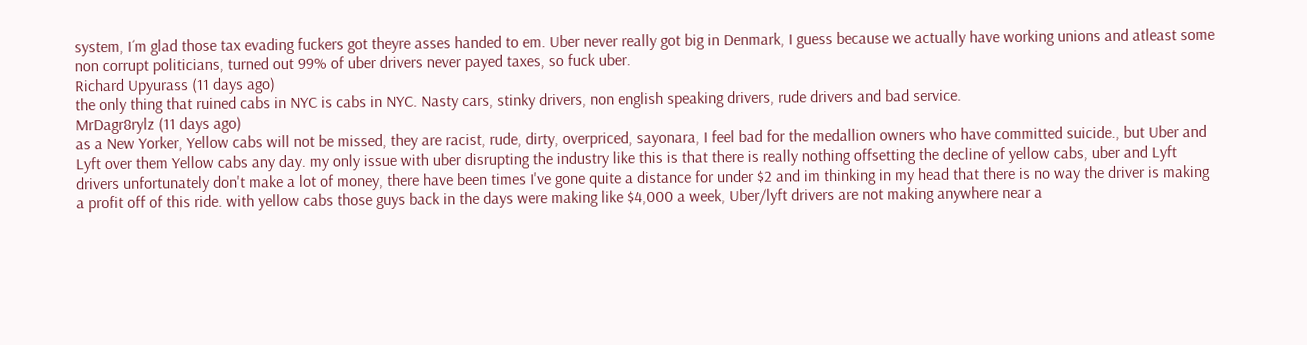system, I´m glad those tax evading fuckers got theyre asses handed to em. Uber never really got big in Denmark, I guess because we actually have working unions and atleast some non corrupt politicians, turned out 99% of uber drivers never payed taxes, so fuck uber.
Richard Upyurass (11 days ago)
the only thing that ruined cabs in NYC is cabs in NYC. Nasty cars, stinky drivers, non english speaking drivers, rude drivers and bad service.
MrDagr8rylz (11 days ago)
as a New Yorker, Yellow cabs will not be missed, they are racist, rude, dirty, overpriced, sayonara, I feel bad for the medallion owners who have committed suicide., but Uber and Lyft over them Yellow cabs any day. my only issue with uber disrupting the industry like this is that there is really nothing offsetting the decline of yellow cabs, uber and Lyft drivers unfortunately don't make a lot of money, there have been times I've gone quite a distance for under $2 and im thinking in my head that there is no way the driver is making a profit off of this ride. with yellow cabs those guys back in the days were making like $4,000 a week, Uber/lyft drivers are not making anywhere near a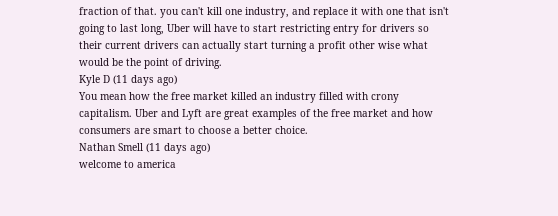fraction of that. you can't kill one industry, and replace it with one that isn't going to last long, Uber will have to start restricting entry for drivers so their current drivers can actually start turning a profit other wise what would be the point of driving.
Kyle D (11 days ago)
You mean how the free market killed an industry filled with crony capitalism. Uber and Lyft are great examples of the free market and how consumers are smart to choose a better choice.
Nathan Smell (11 days ago)
welcome to america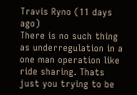Travis Ryno (11 days ago)
There is no such thing as underregulation in a one man operation like ride sharing. Thats just you trying to be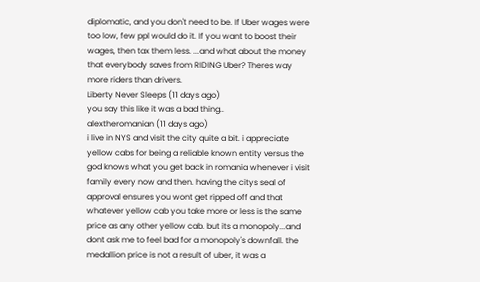diplomatic, and you don't need to be. If Uber wages were too low, few ppl would do it. If you want to boost their wages, then tax them less. ...and what about the money that everybody saves from RIDING Uber? Theres way more riders than drivers.
Liberty Never Sleeps (11 days ago)
you say this like it was a bad thing..
alextheromanian (11 days ago)
i live in NYS and visit the city quite a bit. i appreciate yellow cabs for being a reliable known entity versus the god knows what you get back in romania whenever i visit family every now and then. having the citys seal of approval ensures you wont get ripped off and that whatever yellow cab you take more or less is the same price as any other yellow cab. but its a monopoly...and dont ask me to feel bad for a monopoly's downfall. the medallion price is not a result of uber, it was a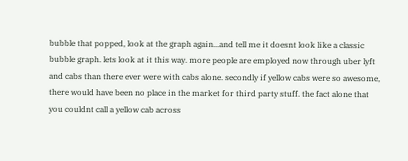bubble that popped, look at the graph again...and tell me it doesnt look like a classic bubble graph. lets look at it this way. more people are employed now through uber lyft and cabs than there ever were with cabs alone. secondly if yellow cabs were so awesome, there would have been no place in the market for third party stuff. the fact alone that you couldnt call a yellow cab across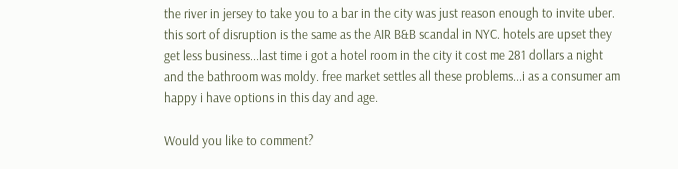the river in jersey to take you to a bar in the city was just reason enough to invite uber. this sort of disruption is the same as the AIR B&B scandal in NYC. hotels are upset they get less business...last time i got a hotel room in the city it cost me 281 dollars a night and the bathroom was moldy. free market settles all these problems...i as a consumer am happy i have options in this day and age.

Would you like to comment?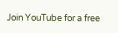Join YouTube for a free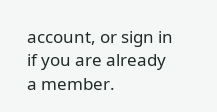account, or sign in if you are already a member.